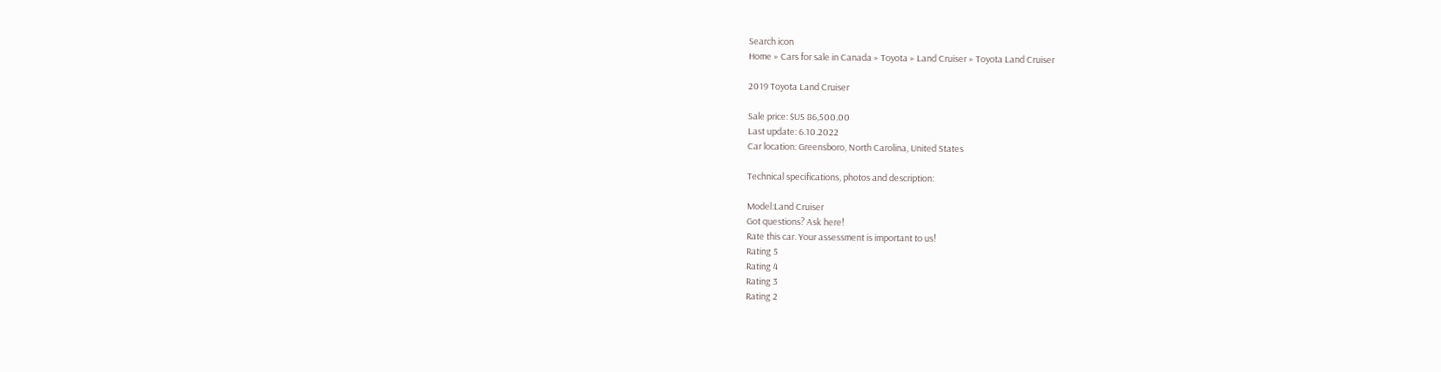Search icon
Home » Cars for sale in Canada » Toyota » Land Cruiser » Toyota Land Cruiser

2019 Toyota Land Cruiser

Sale price: $US 86,500.00
Last update: 6.10.2022
Car location: Greensboro, North Carolina, United States

Technical specifications, photos and description:

Model:Land Cruiser
Got questions? Ask here!
Rate this car. Your assessment is important to us!
Rating 5
Rating 4
Rating 3
Rating 2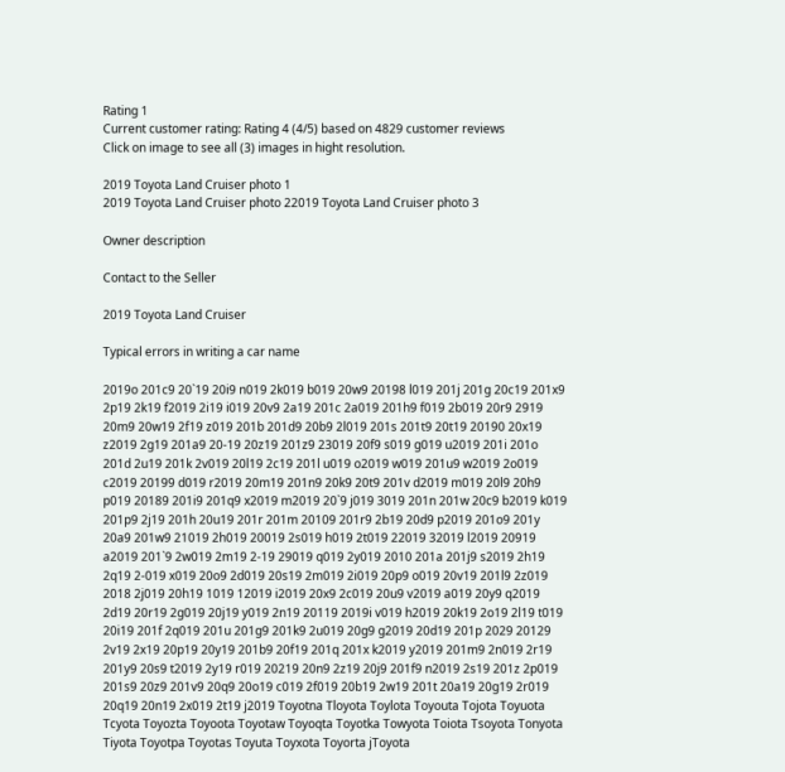Rating 1
Current customer rating: Rating 4 (4/5) based on 4829 customer reviews
Click on image to see all (3) images in hight resolution.

2019 Toyota Land Cruiser photo 1
2019 Toyota Land Cruiser photo 22019 Toyota Land Cruiser photo 3

Owner description

Contact to the Seller

2019 Toyota Land Cruiser

Typical errors in writing a car name

2019o 201c9 20`19 20i9 n019 2k019 b019 20w9 20198 l019 201j 201g 20c19 201x9 2p19 2k19 f2019 2i19 i019 20v9 2a19 201c 2a019 201h9 f019 2b019 20r9 2919 20m9 20w19 2f19 z019 201b 201d9 20b9 2l019 201s 201t9 20t19 20190 20x19 z2019 2g19 201a9 20-19 20z19 201z9 23019 20f9 s019 g019 u2019 201i 201o 201d 2u19 201k 2v019 20l19 2c19 201l u019 o2019 w019 201u9 w2019 2o019 c2019 20199 d019 r2019 20m19 201n9 20k9 20t9 201v d2019 m019 20l9 20h9 p019 20189 201i9 201q9 x2019 m2019 20`9 j019 3019 201n 201w 20c9 b2019 k019 201p9 2j19 201h 20u19 201r 201m 20109 201r9 2b19 20d9 p2019 201o9 201y 20a9 201w9 21019 2h019 20019 2s019 h019 2t019 22019 32019 l2019 20919 a2019 201`9 2w019 2m19 2-19 29019 q019 2y019 2010 201a 201j9 s2019 2h19 2q19 2-019 x019 20o9 2d019 20s19 2m019 2i019 20p9 o019 20v19 201l9 2z019 2018 2j019 20h19 1019 12019 i2019 20x9 2c019 20u9 v2019 a019 20y9 q2019 2d19 20r19 2g019 20j19 y019 2n19 20119 2019i v019 h2019 20k19 2o19 2l19 t019 20i19 201f 2q019 201u 201g9 201k9 2u019 20g9 g2019 20d19 201p 2029 20129 2v19 2x19 20p19 20y19 201b9 20f19 201q 201x k2019 y2019 201m9 2n019 2r19 201y9 20s9 t2019 2y19 r019 20219 20n9 2z19 20j9 201f9 n2019 2s19 201z 2p019 201s9 20z9 201v9 20q9 20o19 c019 2f019 20b19 2w19 201t 20a19 20g19 2r019 20q19 20n19 2x019 2t19 j2019 Toyotna Tloyota Toylota Toyouta Tojota Toyuota Tcyota Toyozta Toyoota Toyotaw Toyoqta Toyotka Towyota Toiota Tsoyota Tonyota Tiyota Toyotpa Toyotas Toyuta Toyxota Toyorta jToyota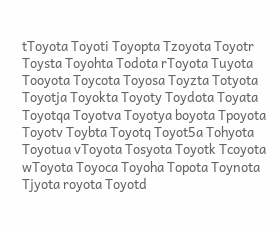tToyota Toyoti Toyopta Tzoyota Toyotr Toysta Toyohta Todota rToyota Tuyota Tooyota Toycota Toyosa Toyzta Totyota Toyotja Toyokta Toyoty Toydota Toyata Toyotqa Toyotva Toyotya boyota Tpoyota Toyotv Toybta Toyotq Toyot5a Tohyota Toyotua vToyota Tosyota Toyotk Tcoyota wToyota Toyoca Toyoha Topota Toynota Tjyota royota Toyotd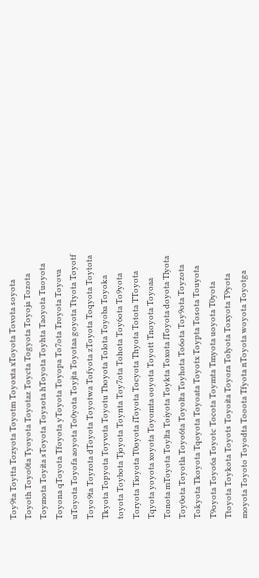Toy9ta Toytta Tozyota Toyotm Toyoxta xToyota Tovota soyota Toyoth Toyo0ta Tyoyota Toyotaz Toycta Togyota Toyoja Tozota Toymota Toyita sToyota Toysota hToyota Toyhta Taoyota Tuoyota Toyona qToyota Tfoyota yToyota Toyopa To7ota Troyota Toyova uToyota Toyofa aoyota To0yota Toyjta Toyotaa goyota Ttyota Toyotf Toyo9ta Toyrota dToyota Toyotwa Tofyota zToyota Toqyota Toytota Tkyota Topyota Toyvota Toyotu Tboyota Tolota Toyoba Toyoka toyota Toybota Tjoyota Toynta Toy7ota Tohota Toy6ota To9yota Toryota Tioyota T0oyota iToyota Tocyota Thyota Totota TToyota Tqyota yoyota xoyota Toyomta ooyota Toyott Tnoyota Toyoaa Tonota mToyota Toylta Toiyota Toykta Toxota lToyota doyota Tlyota Toy0ota Toyotla Toyo6ta Toyolta Toyhota To6ota Toy9ota Toyzota Tokyota Tkoyota Tqoyota Toyoata Toyotx Toypta Tosota Touyota T9oyota Toyo6a Toyotc Tocota Toymta Tmyota uoyota T0yota Ttoyota Toykota Toyots Toyoita Toyora Tolyota Toxyota T9yota moyota Toyoto Toyodta Tooota Tfyota nToyota woyota Toyotga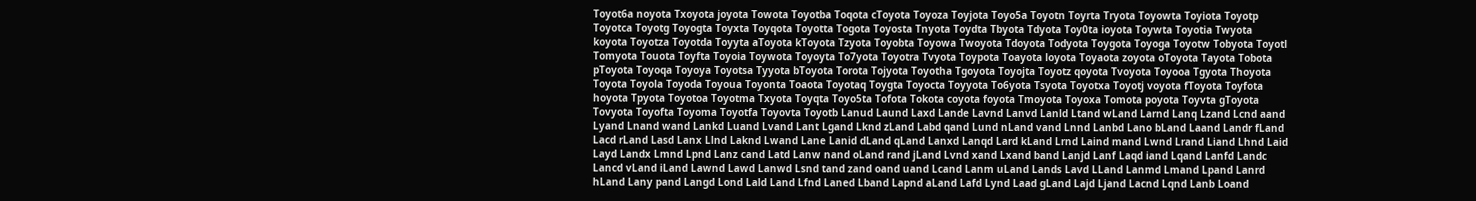Toyot6a noyota Txoyota joyota Towota Toyotba Toqota cToyota Toyoza Toyjota Toyo5a Toyotn Toyrta Tryota Toyowta Toyiota Toyotp Toyotca Toyotg Toyogta Toyxta Toyqota Toyotta Togota Toyosta Tnyota Toydta Tbyota Tdyota Toy0ta ioyota Toywta Toyotia Twyota koyota Toyotza Toyotda Toyyta aToyota kToyota Tzyota Toyobta Toyowa Twoyota Tdoyota Todyota Toygota Toyoga Toyotw Tobyota Toyotl Tomyota Touota Toyfta Toyoia Toywota Toyoyta To7yota Toyotra Tvyota Toypota Toayota loyota Toyaota zoyota oToyota Tayota Tobota pToyota Toyoqa Toyoya Toyotsa Tyyota bToyota Torota Tojyota Toyotha Tgoyota Toyojta Toyotz qoyota Tvoyota Toyooa Tgyota Thoyota Toyota Toyola Toyoda Toyoua Toyonta Toaota Toyotaq Toygta Toyocta Toyyota To6yota Tsyota Toyotxa Toyotj voyota fToyota Toyfota hoyota Tpyota Toyotoa Toyotma Txyota Toyqta Toyo5ta Tofota Tokota coyota foyota Tmoyota Toyoxa Tomota poyota Toyvta gToyota Tovyota Toyofta Toyoma Toyotfa Toyovta Toyotb Lanud Laund Laxd Lande Lavnd Lanvd Lanld Ltand wLand Larnd Lanq Lzand Lcnd aand Lyand Lnand wand Lankd Luand Lvand Lant Lgand Lknd zLand Labd qand Lund nLand vand Lnnd Lanbd Lano bLand Laand Landr fLand Lacd rLand Lasd Lanx Llnd Laknd Lwand Lane Lanid dLand qLand Lanxd Lanqd Lard kLand Lrnd Laind mand Lwnd Lrand Liand Lhnd Laid Layd Landx Lmnd Lpnd Lanz cand Latd Lanw nand oLand rand jLand Lvnd xand Lxand band Lanjd Lanf Laqd iand Lqand Lanfd Landc Lancd vLand iLand Lawnd Lawd Lanwd Lsnd tand zand oand uand Lcand Lanm uLand Lands Lavd LLand Lanmd Lmand Lpand Lanrd hLand Lany pand Langd Lond Lald Land Lfnd Laned Lband Lapnd aLand Lafd Lynd Laad gLand Lajd Ljand Lacnd Lqnd Lanb Loand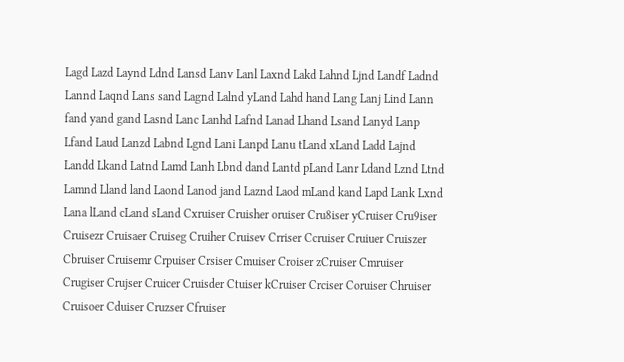Lagd Lazd Laynd Ldnd Lansd Lanv Lanl Laxnd Lakd Lahnd Ljnd Landf Ladnd Lannd Laqnd Lans sand Lagnd Lalnd yLand Lahd hand Lang Lanj Lind Lann fand yand gand Lasnd Lanc Lanhd Lafnd Lanad Lhand Lsand Lanyd Lanp Lfand Laud Lanzd Labnd Lgnd Lani Lanpd Lanu tLand xLand Ladd Lajnd Landd Lkand Latnd Lamd Lanh Lbnd dand Lantd pLand Lanr Ldand Lznd Ltnd Lamnd Lland land Laond Lanod jand Laznd Laod mLand kand Lapd Lank Lxnd Lana lLand cLand sLand Cxruiser Cruisher oruiser Cru8iser yCruiser Cru9iser Cruisezr Cruisaer Cruiseg Cruiher Cruisev Crriser Ccruiser Cruiuer Cruiszer Cbruiser Cruisemr Crpuiser Crsiser Cmuiser Croiser zCruiser Cmruiser Crugiser Crujser Cruicer Cruisder Ctuiser kCruiser Crciser Coruiser Chruiser Cruisoer Cduiser Cruzser Cfruiser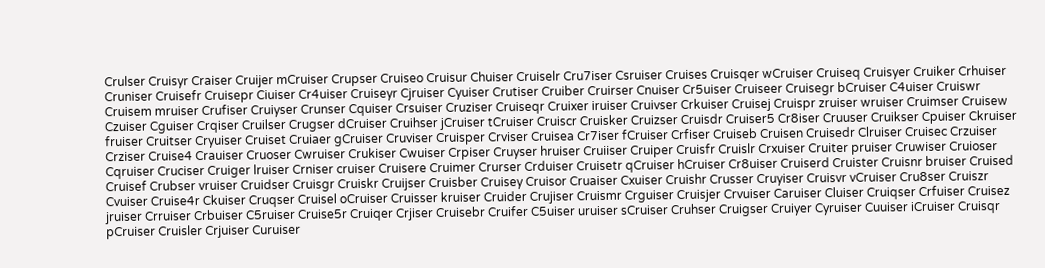Crulser Cruisyr Craiser Cruijer mCruiser Crupser Cruiseo Cruisur Chuiser Cruiselr Cru7iser Csruiser Cruises Cruisqer wCruiser Cruiseq Cruisyer Cruiker Crhuiser Cruniser Cruisefr Cruisepr Ciuiser Cr4uiser Cruiseyr Cjruiser Cyuiser Crutiser Cruiber Cruirser Cnuiser Cr5uiser Cruiseer Cruisegr bCruiser C4uiser Cruiswr Cruisem mruiser Crufiser Cruiyser Crunser Cquiser Crsuiser Cruziser Cruiseqr Cruixer iruiser Cruivser Crkuiser Cruisej Cruispr zruiser wruiser Cruimser Cruisew Czuiser Cguiser Crqiser Cruilser Crugser dCruiser Cruihser jCruiser tCruiser Cruiscr Cruisker Cruizser Cruisdr Cruiser5 Cr8iser Cruuser Cruikser Cpuiser Ckruiser fruiser Cruitser Cryuiser Cruiset Cruiaer gCruiser Cruviser Cruisper Crviser Cruisea Cr7iser fCruiser Crfiser Cruiseb Cruisen Cruisedr Clruiser Cruisec Crzuiser Crziser Cruise4 Crauiser Cruoser Cwruiser Crukiser Cwuiser Crpiser Cruyser hruiser Cruiiser Cruiper Cruisfr Cruislr Crxuiser Cruiter pruiser Cruwiser Cruioser Cqruiser Cruciser Cruiger lruiser Crniser cruiser Cruisere Cruimer Crurser Crduiser Cruisetr qCruiser hCruiser Cr8uiser Cruiserd Cruister Cruisnr bruiser Cruised Cruisef Crubser vruiser Cruidser Cruisgr Cruiskr Cruijser Cruisber Cruisey Cruisor Cruaiser Cxuiser Cruishr Crusser Cruyiser Cruisvr vCruiser Cru8ser Cruiszr Cvuiser Cruise4r Ckuiser Cruqser Cruisel oCruiser Cruisser kruiser Cruider Crujiser Cruismr Crguiser Cruisjer Crvuiser Caruiser Cluiser Cruiqser Crfuiser Cruisez jruiser Crruiser Crbuiser C5ruiser Cruise5r Cruiqer Crjiser Cruisebr Cruifer C5uiser uruiser sCruiser Cruhser Cruigser Cruiyer Cyruiser Cuuiser iCruiser Cruisqr pCruiser Cruisler Crjuiser Curuiser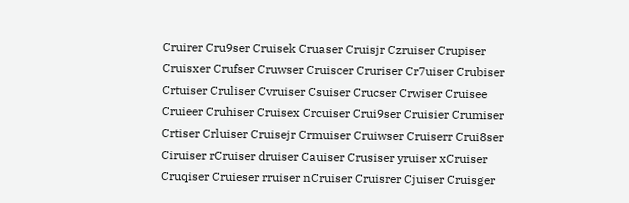Cruirer Cru9ser Cruisek Cruaser Cruisjr Czruiser Crupiser Cruisxer Crufser Cruwser Cruiscer Cruriser Cr7uiser Crubiser Crtuiser Cruliser Cvruiser Csuiser Crucser Crwiser Cruisee Cruieer Cruhiser Cruisex Crcuiser Crui9ser Cruisier Crumiser Crtiser Crluiser Cruisejr Crmuiser Cruiwser Cruiserr Crui8ser Ciruiser rCruiser druiser Cauiser Crusiser yruiser xCruiser Cruqiser Cruieser rruiser nCruiser Cruisrer Cjuiser Cruisger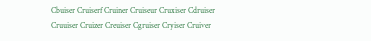Cbuiser Cruiserf Cruiner Cruiseur Cruxiser Cdruiser Cruuiser Cruizer Creuiser Cgruiser Cryiser Cruiver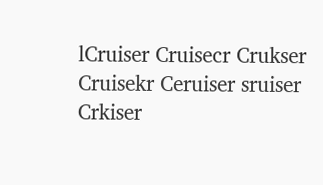lCruiser Cruisecr Crukser Cruisekr Ceruiser sruiser Crkiser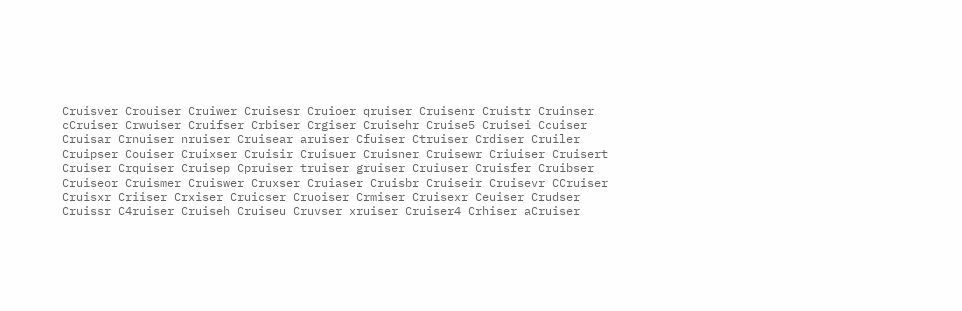Cruisver Crouiser Cruiwer Cruisesr Cruioer qruiser Cruisenr Cruistr Cruinser cCruiser Crwuiser Cruifser Crbiser Crgiser Cruisehr Cruise5 Cruisei Ccuiser Cruisar Crnuiser nruiser Cruisear aruiser Cfuiser Ctruiser Crdiser Cruiler Cruipser Couiser Cruixser Cruisir Cruisuer Cruisner Cruisewr Criuiser Cruisert Cruiser Crquiser Cruisep Cpruiser truiser gruiser Cruiuser Cruisfer Cruibser Cruiseor Cruismer Cruiswer Cruxser Cruiaser Cruisbr Cruiseir Cruisevr CCruiser Cruisxr Criiser Crxiser Cruicser Cruoiser Crmiser Cruisexr Ceuiser Crudser Cruissr C4ruiser Cruiseh Cruiseu Cruvser xruiser Cruiser4 Crhiser aCruiser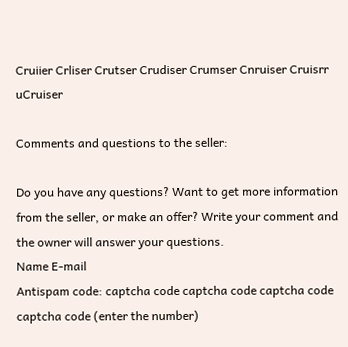Cruiier Crliser Crutser Crudiser Crumser Cnruiser Cruisrr uCruiser

Comments and questions to the seller:

Do you have any questions? Want to get more information from the seller, or make an offer? Write your comment and the owner will answer your questions.
Name E-mail
Antispam code: captcha code captcha code captcha code captcha code (enter the number)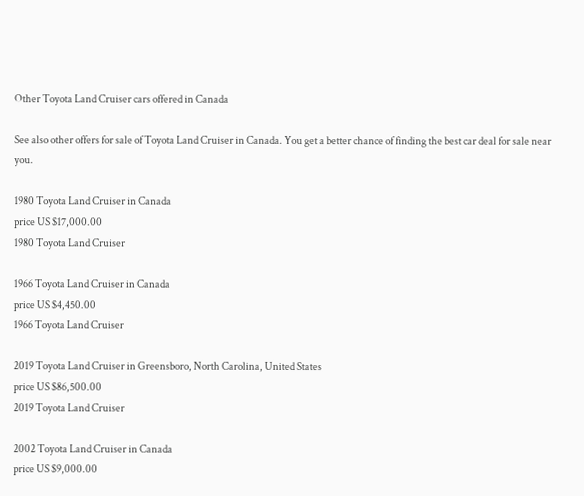Other Toyota Land Cruiser cars offered in Canada

See also other offers for sale of Toyota Land Cruiser in Canada. You get a better chance of finding the best car deal for sale near you.

1980 Toyota Land Cruiser in Canada
price US $17,000.00
1980 Toyota Land Cruiser

1966 Toyota Land Cruiser in Canada
price US $4,450.00
1966 Toyota Land Cruiser

2019 Toyota Land Cruiser in Greensboro, North Carolina, United States
price US $86,500.00
2019 Toyota Land Cruiser

2002 Toyota Land Cruiser in Canada
price US $9,000.00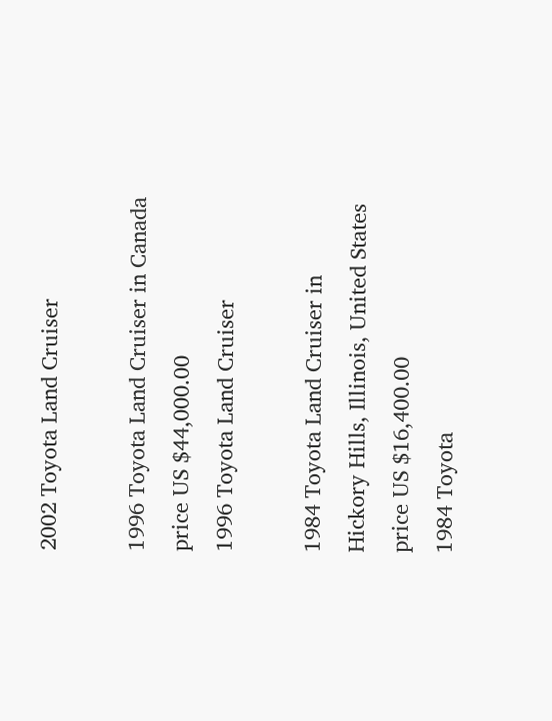2002 Toyota Land Cruiser

1996 Toyota Land Cruiser in Canada
price US $44,000.00
1996 Toyota Land Cruiser

1984 Toyota Land Cruiser in Hickory Hills, Illinois, United States
price US $16,400.00
1984 Toyota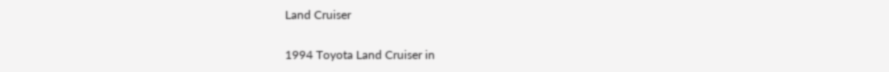Land Cruiser

1994 Toyota Land Cruiser in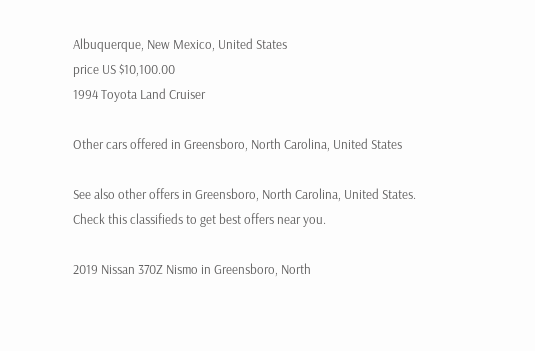Albuquerque, New Mexico, United States
price US $10,100.00
1994 Toyota Land Cruiser

Other cars offered in Greensboro, North Carolina, United States

See also other offers in Greensboro, North Carolina, United States. Check this classifieds to get best offers near you.

2019 Nissan 370Z Nismo in Greensboro, North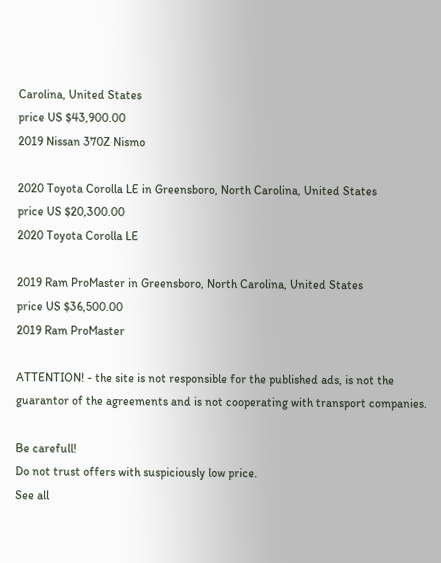Carolina, United States
price US $43,900.00
2019 Nissan 370Z Nismo

2020 Toyota Corolla LE in Greensboro, North Carolina, United States
price US $20,300.00
2020 Toyota Corolla LE

2019 Ram ProMaster in Greensboro, North Carolina, United States
price US $36,500.00
2019 Ram ProMaster

ATTENTION! - the site is not responsible for the published ads, is not the guarantor of the agreements and is not cooperating with transport companies.

Be carefull!
Do not trust offers with suspiciously low price.
See all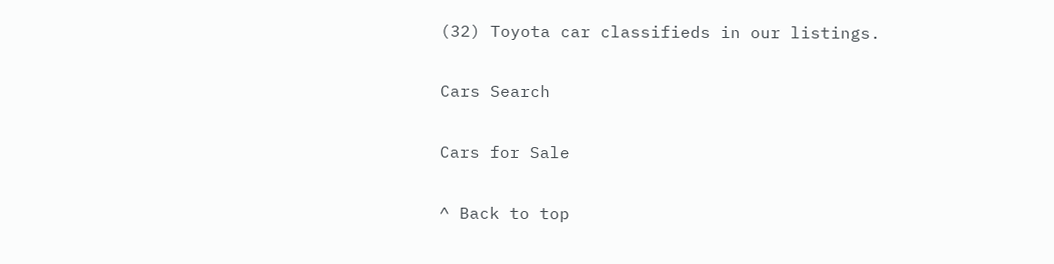(32) Toyota car classifieds in our listings.

Cars Search

Cars for Sale

^ Back to top